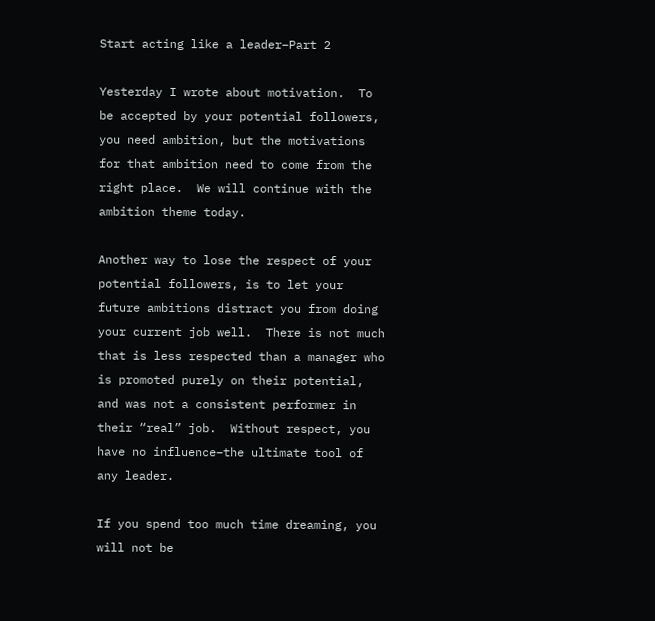Start acting like a leader–Part 2

Yesterday I wrote about motivation.  To be accepted by your potential followers, you need ambition, but the motivations for that ambition need to come from the right place.  We will continue with the ambition theme today.

Another way to lose the respect of your potential followers, is to let your future ambitions distract you from doing your current job well.  There is not much that is less respected than a manager who is promoted purely on their potential, and was not a consistent performer in their “real” job.  Without respect, you have no influence–the ultimate tool of any leader.

If you spend too much time dreaming, you will not be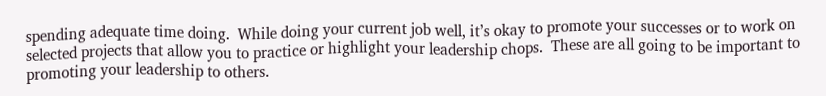spending adequate time doing.  While doing your current job well, it’s okay to promote your successes or to work on selected projects that allow you to practice or highlight your leadership chops.  These are all going to be important to promoting your leadership to others.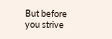But before you strive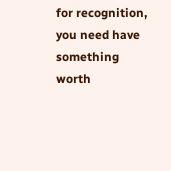for recognition, you need have something worth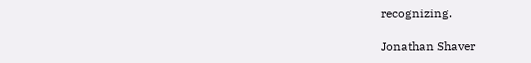recognizing.

Jonathan Shaver